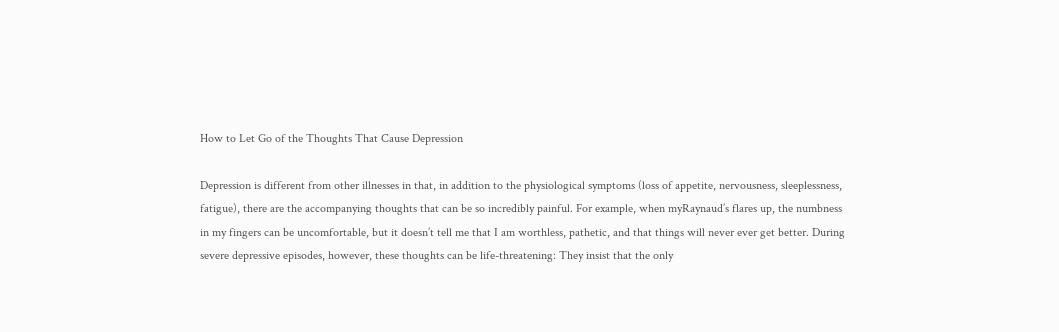How to Let Go of the Thoughts That Cause Depression

Depression is different from other illnesses in that, in addition to the physiological symptoms (loss of appetite, nervousness, sleeplessness, fatigue), there are the accompanying thoughts that can be so incredibly painful. For example, when myRaynaud’s flares up, the numbness in my fingers can be uncomfortable, but it doesn’t tell me that I am worthless, pathetic, and that things will never ever get better. During severe depressive episodes, however, these thoughts can be life-threatening: They insist that the only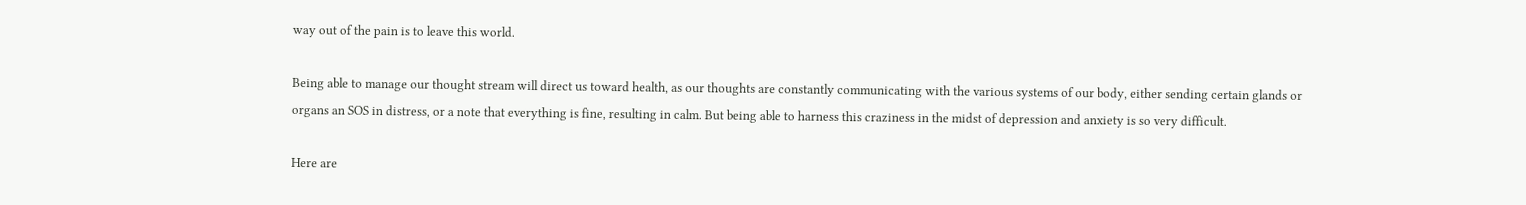way out of the pain is to leave this world.

Being able to manage our thought stream will direct us toward health, as our thoughts are constantly communicating with the various systems of our body, either sending certain glands or organs an SOS in distress, or a note that everything is fine, resulting in calm. But being able to harness this craziness in the midst of depression and anxiety is so very difficult.

Here are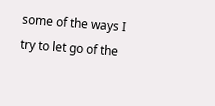some of the ways I try to let go of the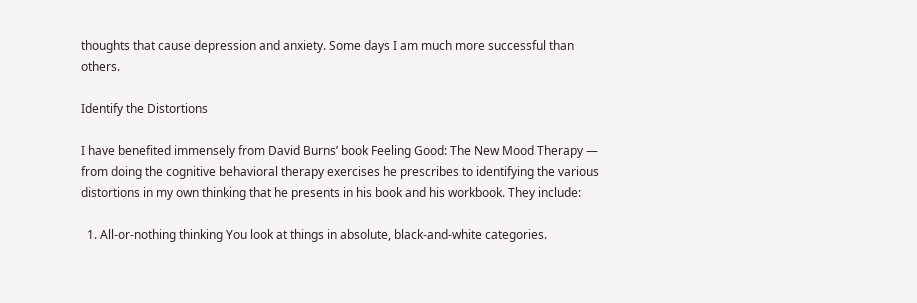thoughts that cause depression and anxiety. Some days I am much more successful than others.

Identify the Distortions

I have benefited immensely from David Burns’ book Feeling Good: The New Mood Therapy — from doing the cognitive behavioral therapy exercises he prescribes to identifying the various distortions in my own thinking that he presents in his book and his workbook. They include:

  1. All-or-nothing thinking You look at things in absolute, black-and-white categories.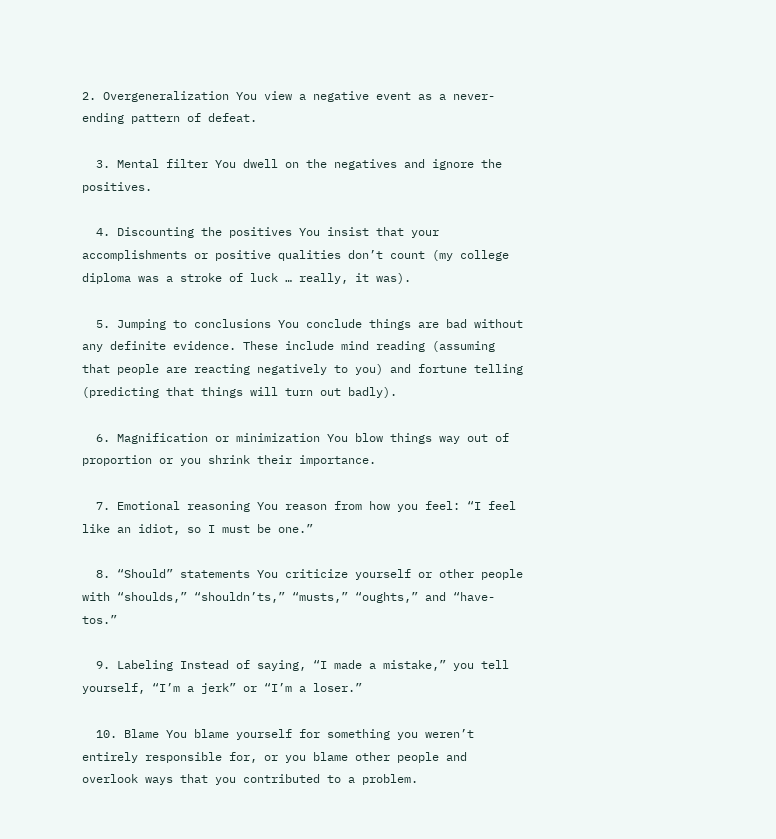2. Overgeneralization You view a negative event as a never-ending pattern of defeat.

  3. Mental filter You dwell on the negatives and ignore the positives.

  4. Discounting the positives You insist that your accomplishments or positive qualities don’t count (my college diploma was a stroke of luck … really, it was).

  5. Jumping to conclusions You conclude things are bad without any definite evidence. These include mind reading (assuming that people are reacting negatively to you) and fortune telling (predicting that things will turn out badly).

  6. Magnification or minimization You blow things way out of proportion or you shrink their importance.

  7. Emotional reasoning You reason from how you feel: “I feel like an idiot, so I must be one.”

  8. “Should” statements You criticize yourself or other people with “shoulds,” “shouldn’ts,” “musts,” “oughts,” and “have-tos.”

  9. Labeling Instead of saying, “I made a mistake,” you tell yourself, “I’m a jerk” or “I’m a loser.”

  10. Blame You blame yourself for something you weren’t entirely responsible for, or you blame other people and overlook ways that you contributed to a problem.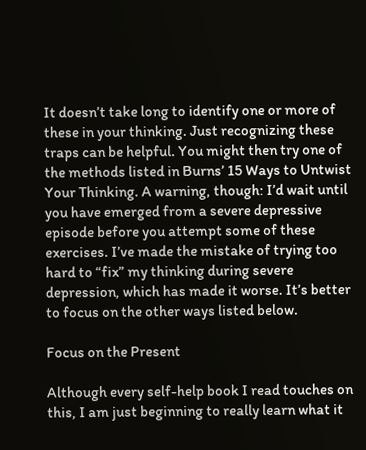It doesn’t take long to identify one or more of these in your thinking. Just recognizing these traps can be helpful. You might then try one of the methods listed in Burns’ 15 Ways to Untwist Your Thinking. A warning, though: I’d wait until you have emerged from a severe depressive episode before you attempt some of these exercises. I’ve made the mistake of trying too hard to “fix” my thinking during severe depression, which has made it worse. It’s better to focus on the other ways listed below.

Focus on the Present

Although every self-help book I read touches on this, I am just beginning to really learn what it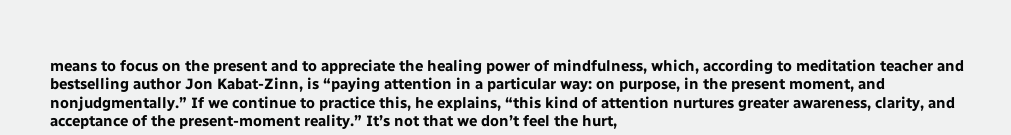means to focus on the present and to appreciate the healing power of mindfulness, which, according to meditation teacher and bestselling author Jon Kabat-Zinn, is “paying attention in a particular way: on purpose, in the present moment, and nonjudgmentally.” If we continue to practice this, he explains, “this kind of attention nurtures greater awareness, clarity, and acceptance of the present-moment reality.” It’s not that we don’t feel the hurt,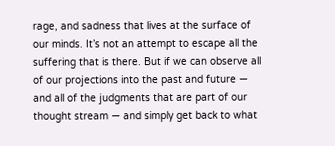rage, and sadness that lives at the surface of our minds. It’s not an attempt to escape all the suffering that is there. But if we can observe all of our projections into the past and future — and all of the judgments that are part of our thought stream — and simply get back to what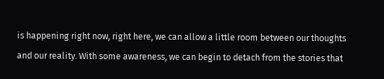is happening right now, right here, we can allow a little room between our thoughts and our reality. With some awareness, we can begin to detach from the stories that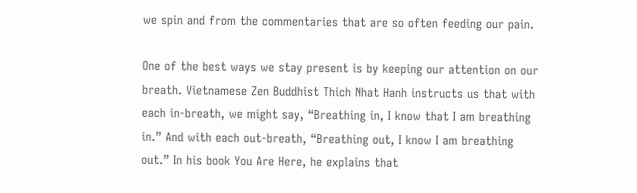we spin and from the commentaries that are so often feeding our pain.

One of the best ways we stay present is by keeping our attention on our breath. Vietnamese Zen Buddhist Thich Nhat Hanh instructs us that with each in-breath, we might say, “Breathing in, I know that I am breathing in.” And with each out-breath, “Breathing out, I know I am breathing out.” In his book You Are Here, he explains that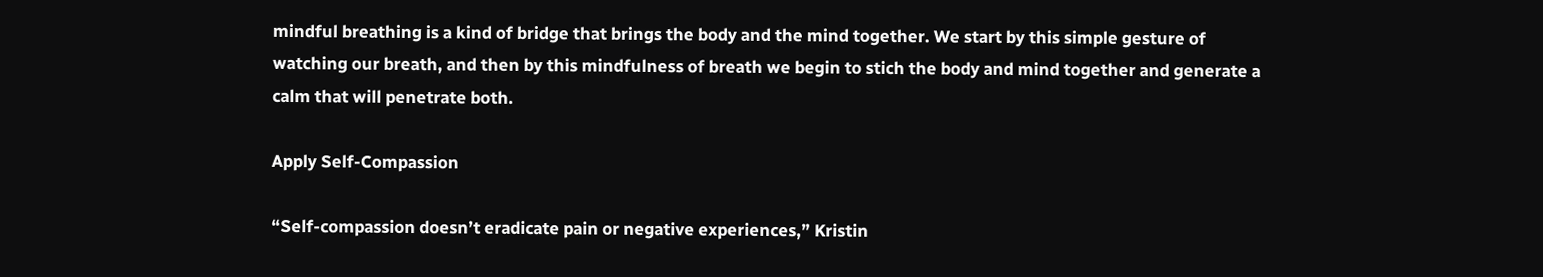mindful breathing is a kind of bridge that brings the body and the mind together. We start by this simple gesture of watching our breath, and then by this mindfulness of breath we begin to stich the body and mind together and generate a calm that will penetrate both.

Apply Self-Compassion

“Self-compassion doesn’t eradicate pain or negative experiences,” Kristin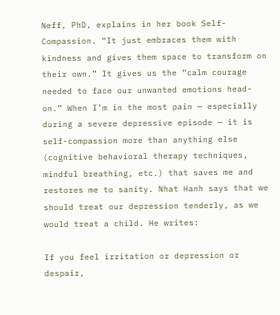Neff, PhD, explains in her book Self-Compassion. “It just embraces them with kindness and gives them space to transform on their own.” It gives us the “calm courage needed to face our unwanted emotions head-on.” When I’m in the most pain — especially during a severe depressive episode — it is self-compassion more than anything else (cognitive behavioral therapy techniques, mindful breathing, etc.) that saves me and restores me to sanity. Nhat Hanh says that we should treat our depression tenderly, as we would treat a child. He writes:

If you feel irritation or depression or despair,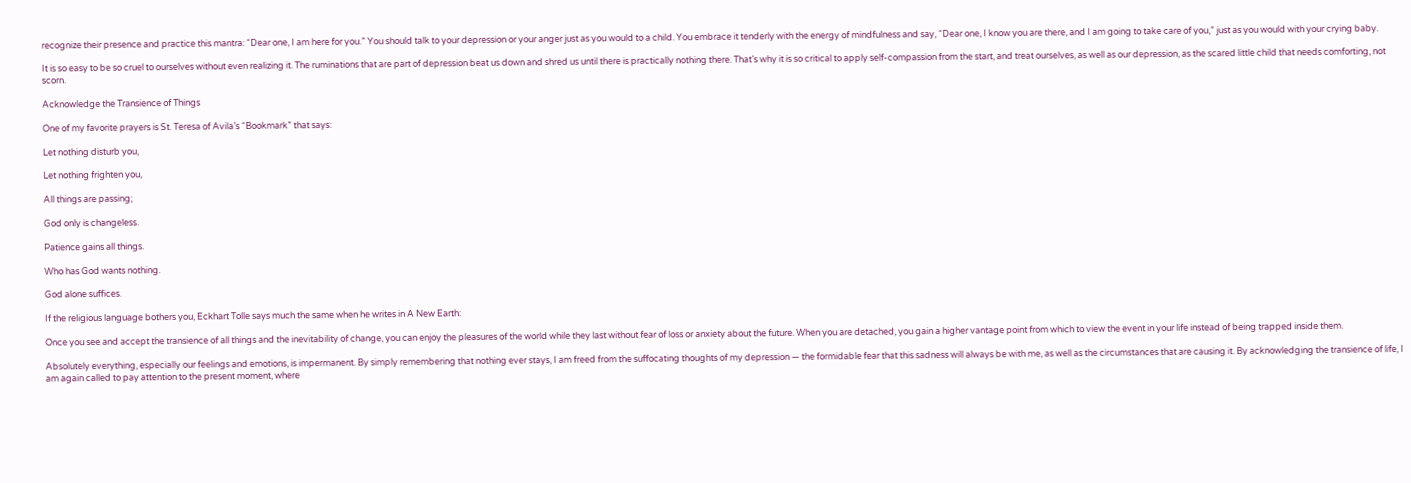recognize their presence and practice this mantra: “Dear one, I am here for you.” You should talk to your depression or your anger just as you would to a child. You embrace it tenderly with the energy of mindfulness and say, “Dear one, I know you are there, and I am going to take care of you,” just as you would with your crying baby.

It is so easy to be so cruel to ourselves without even realizing it. The ruminations that are part of depression beat us down and shred us until there is practically nothing there. That’s why it is so critical to apply self-compassion from the start, and treat ourselves, as well as our depression, as the scared little child that needs comforting, not scorn.

Acknowledge the Transience of Things

One of my favorite prayers is St. Teresa of Avila’s “Bookmark” that says:

Let nothing disturb you,

Let nothing frighten you,

All things are passing;

God only is changeless.

Patience gains all things.

Who has God wants nothing.

God alone suffices.

If the religious language bothers you, Eckhart Tolle says much the same when he writes in A New Earth:

Once you see and accept the transience of all things and the inevitability of change, you can enjoy the pleasures of the world while they last without fear of loss or anxiety about the future. When you are detached, you gain a higher vantage point from which to view the event in your life instead of being trapped inside them.

Absolutely everything, especially our feelings and emotions, is impermanent. By simply remembering that nothing ever stays, I am freed from the suffocating thoughts of my depression — the formidable fear that this sadness will always be with me, as well as the circumstances that are causing it. By acknowledging the transience of life, I am again called to pay attention to the present moment, where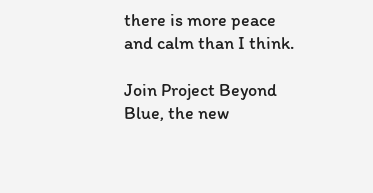there is more peace and calm than I think.

Join Project Beyond Blue, the new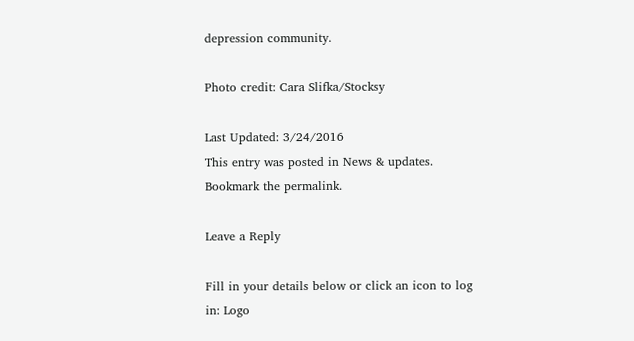depression community.

Photo credit: Cara Slifka/Stocksy

Last Updated: 3/24/2016
This entry was posted in News & updates. Bookmark the permalink.

Leave a Reply

Fill in your details below or click an icon to log in: Logo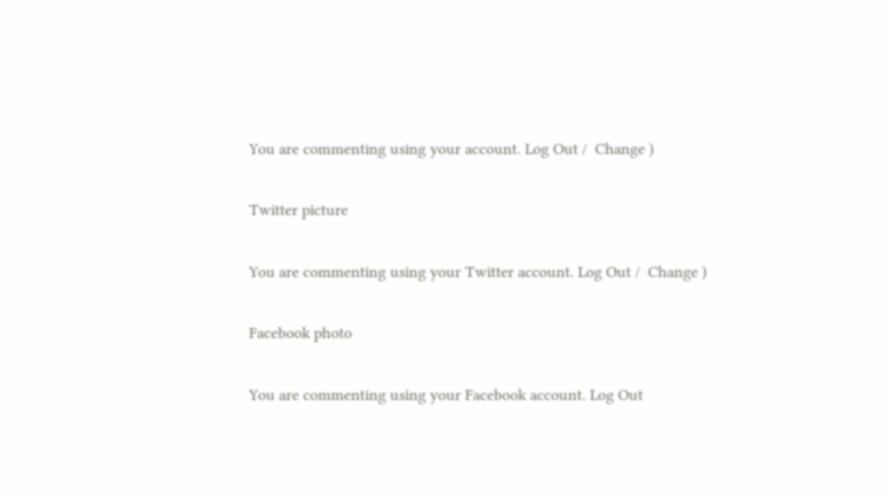You are commenting using your account. Log Out /  Change )

Twitter picture

You are commenting using your Twitter account. Log Out /  Change )

Facebook photo

You are commenting using your Facebook account. Log Out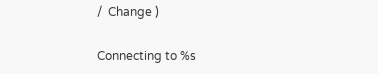/  Change )

Connecting to %s